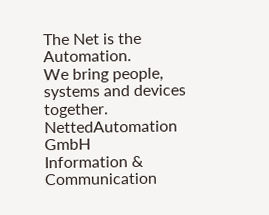The Net is the Automation.
We bring people, systems and devices together.
NettedAutomation GmbH
Information & Communication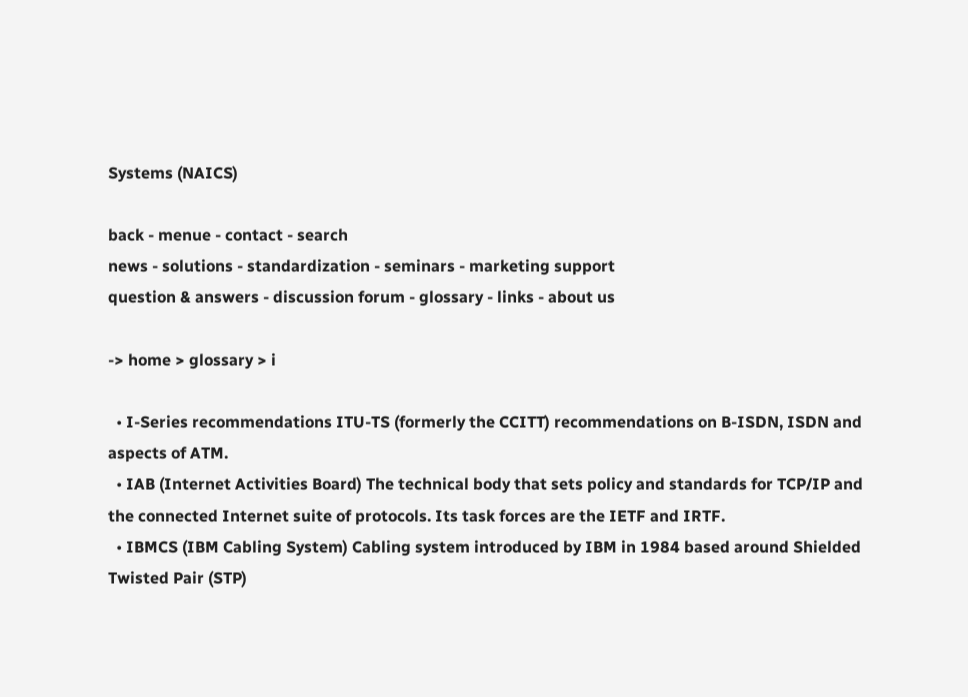Systems (NAICS)

back - menue - contact - search
news - solutions - standardization - seminars - marketing support
question & answers - discussion forum - glossary - links - about us

-> home > glossary > i

  • I-Series recommendations ITU-TS (formerly the CCITT) recommendations on B-ISDN, ISDN and aspects of ATM.
  • IAB (Internet Activities Board) The technical body that sets policy and standards for TCP/IP and the connected Internet suite of protocols. Its task forces are the IETF and IRTF.
  • IBMCS (IBM Cabling System) Cabling system introduced by IBM in 1984 based around Shielded Twisted Pair (STP)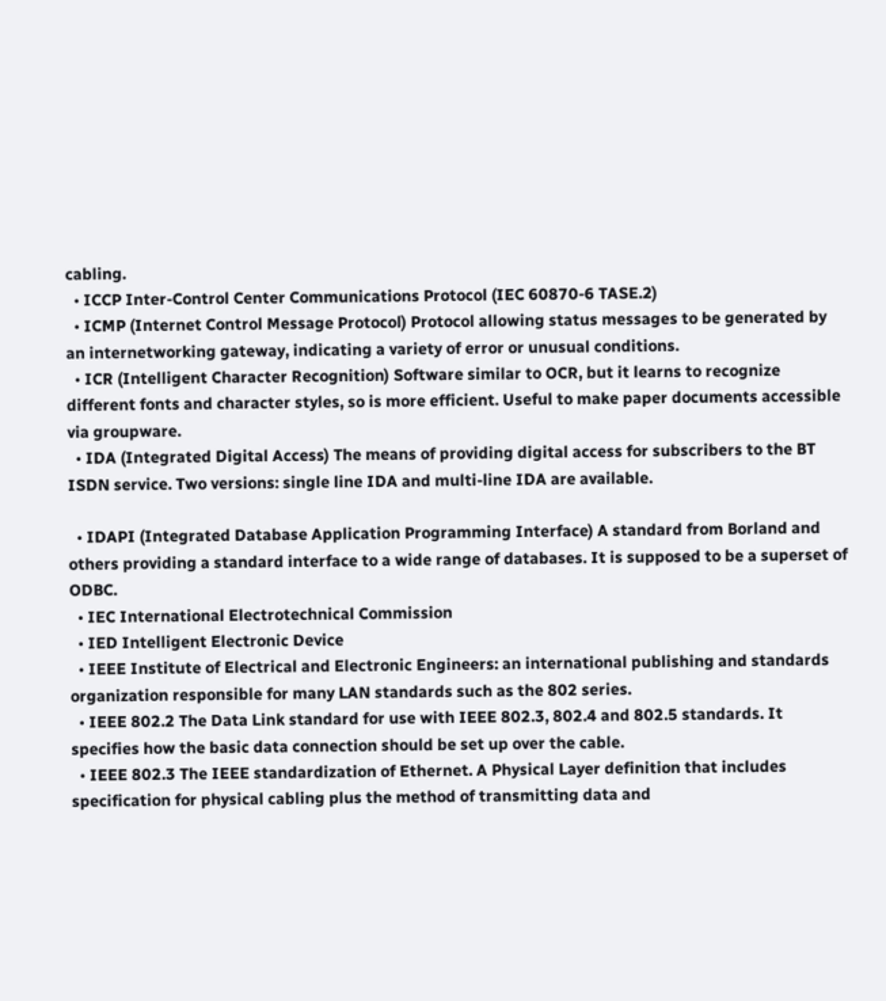cabling.
  • ICCP Inter-Control Center Communications Protocol (IEC 60870-6 TASE.2)
  • ICMP (Internet Control Message Protocol) Protocol allowing status messages to be generated by an internetworking gateway, indicating a variety of error or unusual conditions.
  • ICR (Intelligent Character Recognition) Software similar to OCR, but it learns to recognize different fonts and character styles, so is more efficient. Useful to make paper documents accessible via groupware.
  • IDA (Integrated Digital Access) The means of providing digital access for subscribers to the BT ISDN service. Two versions: single line IDA and multi-line IDA are available.

  • IDAPI (Integrated Database Application Programming Interface) A standard from Borland and others providing a standard interface to a wide range of databases. It is supposed to be a superset of ODBC.
  • IEC International Electrotechnical Commission
  • IED Intelligent Electronic Device
  • IEEE Institute of Electrical and Electronic Engineers: an international publishing and standards organization responsible for many LAN standards such as the 802 series.
  • IEEE 802.2 The Data Link standard for use with IEEE 802.3, 802.4 and 802.5 standards. It specifies how the basic data connection should be set up over the cable.
  • IEEE 802.3 The IEEE standardization of Ethernet. A Physical Layer definition that includes specification for physical cabling plus the method of transmitting data and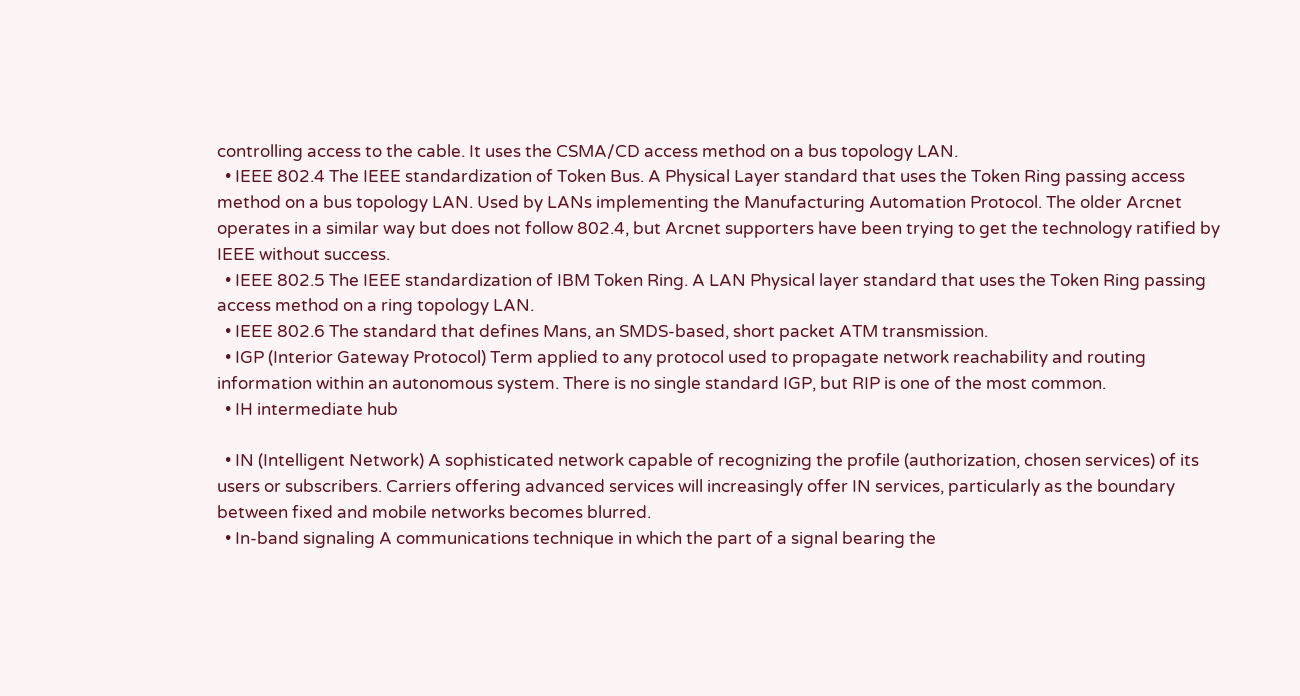controlling access to the cable. It uses the CSMA/CD access method on a bus topology LAN.
  • IEEE 802.4 The IEEE standardization of Token Bus. A Physical Layer standard that uses the Token Ring passing access method on a bus topology LAN. Used by LANs implementing the Manufacturing Automation Protocol. The older Arcnet operates in a similar way but does not follow 802.4, but Arcnet supporters have been trying to get the technology ratified by IEEE without success.
  • IEEE 802.5 The IEEE standardization of IBM Token Ring. A LAN Physical layer standard that uses the Token Ring passing access method on a ring topology LAN.
  • IEEE 802.6 The standard that defines Mans, an SMDS-based, short packet ATM transmission.
  • IGP (Interior Gateway Protocol) Term applied to any protocol used to propagate network reachability and routing information within an autonomous system. There is no single standard IGP, but RIP is one of the most common.
  • IH intermediate hub

  • IN (Intelligent Network) A sophisticated network capable of recognizing the profile (authorization, chosen services) of its users or subscribers. Carriers offering advanced services will increasingly offer IN services, particularly as the boundary between fixed and mobile networks becomes blurred.
  • In-band signaling A communications technique in which the part of a signal bearing the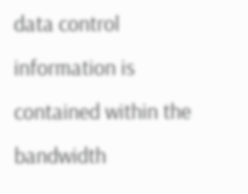data control information is contained within the bandwidth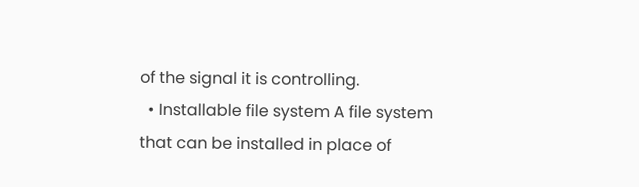of the signal it is controlling.
  • Installable file system A file system that can be installed in place of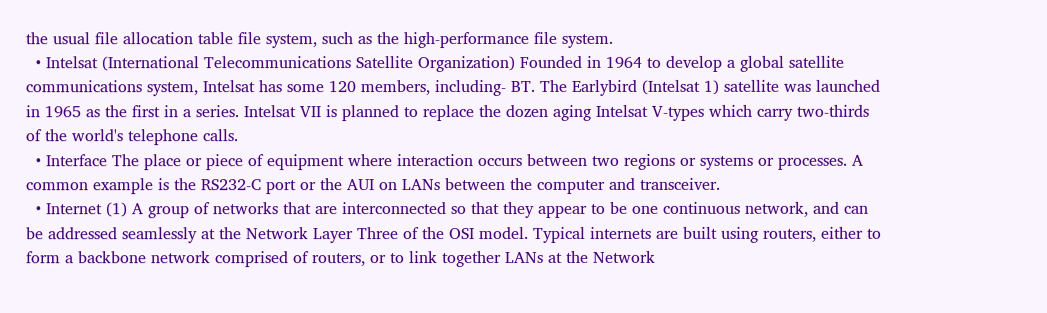the usual file allocation table file system, such as the high-performance file system.
  • Intelsat (International Telecommunications Satellite Organization) Founded in 1964 to develop a global satellite communications system, Intelsat has some 120 members, including- BT. The Earlybird (Intelsat 1) satellite was launched in 1965 as the first in a series. Intelsat VII is planned to replace the dozen aging Intelsat V-types which carry two-thirds of the world's telephone calls.
  • Interface The place or piece of equipment where interaction occurs between two regions or systems or processes. A common example is the RS232-C port or the AUI on LANs between the computer and transceiver.
  • Internet (1) A group of networks that are interconnected so that they appear to be one continuous network, and can be addressed seamlessly at the Network Layer Three of the OSI model. Typical internets are built using routers, either to form a backbone network comprised of routers, or to link together LANs at the Network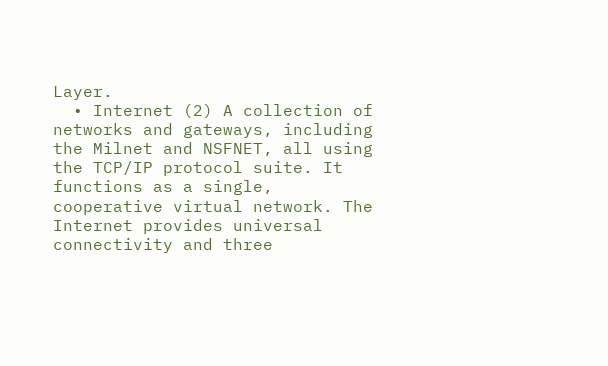Layer.
  • Internet (2) A collection of networks and gateways, including the Milnet and NSFNET, all using the TCP/IP protocol suite. It functions as a single, cooperative virtual network. The Internet provides universal connectivity and three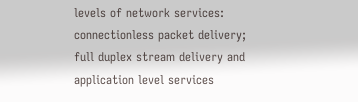levels of network services: connectionless packet delivery; full duplex stream delivery and application level services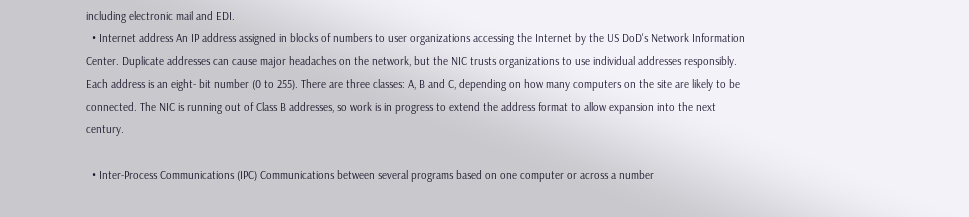including electronic mail and EDI.
  • Internet address An IP address assigned in blocks of numbers to user organizations accessing the Internet by the US DoD's Network Information Center. Duplicate addresses can cause major headaches on the network, but the NIC trusts organizations to use individual addresses responsibly. Each address is an eight- bit number (0 to 255). There are three classes: A, B and C, depending on how many computers on the site are likely to be connected. The NIC is running out of Class B addresses, so work is in progress to extend the address format to allow expansion into the next century.

  • Inter-Process Communications (IPC) Communications between several programs based on one computer or across a number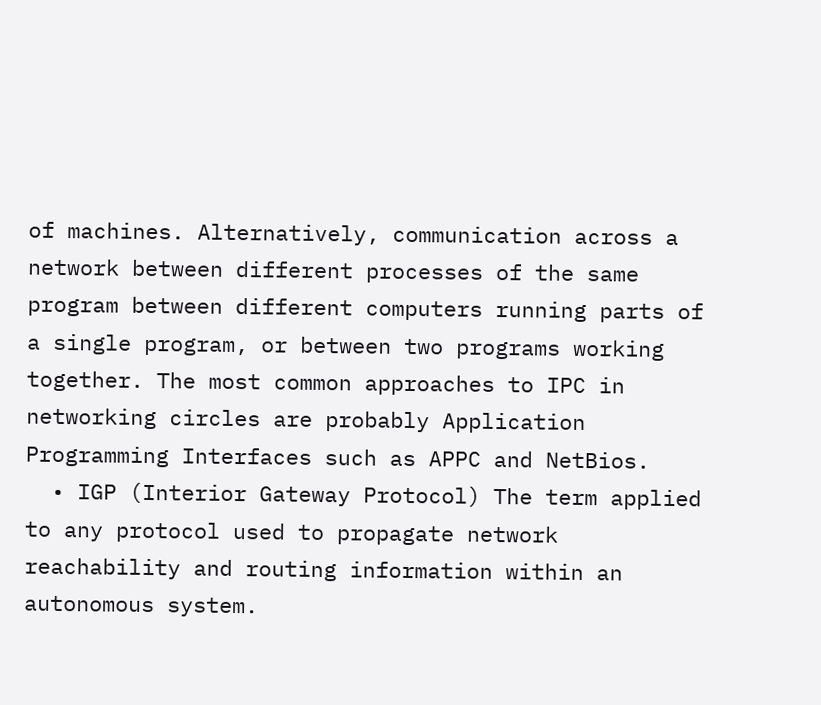of machines. Alternatively, communication across a network between different processes of the same program between different computers running parts of a single program, or between two programs working together. The most common approaches to IPC in networking circles are probably Application Programming Interfaces such as APPC and NetBios.
  • IGP (Interior Gateway Protocol) The term applied to any protocol used to propagate network reachability and routing information within an autonomous system.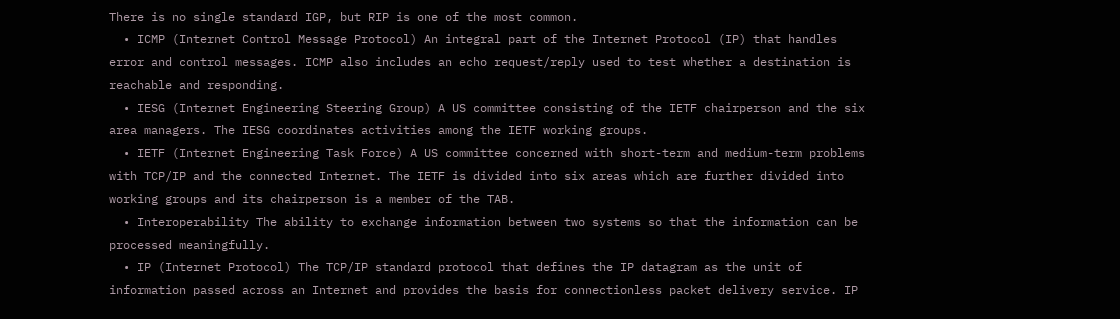There is no single standard IGP, but RIP is one of the most common.
  • ICMP (Internet Control Message Protocol) An integral part of the Internet Protocol (IP) that handles error and control messages. ICMP also includes an echo request/reply used to test whether a destination is reachable and responding.
  • IESG (Internet Engineering Steering Group) A US committee consisting of the IETF chairperson and the six area managers. The IESG coordinates activities among the IETF working groups.
  • IETF (Internet Engineering Task Force) A US committee concerned with short-term and medium-term problems with TCP/IP and the connected Internet. The IETF is divided into six areas which are further divided into working groups and its chairperson is a member of the TAB.
  • Interoperability The ability to exchange information between two systems so that the information can be processed meaningfully.
  • IP (Internet Protocol) The TCP/IP standard protocol that defines the IP datagram as the unit of information passed across an Internet and provides the basis for connectionless packet delivery service. IP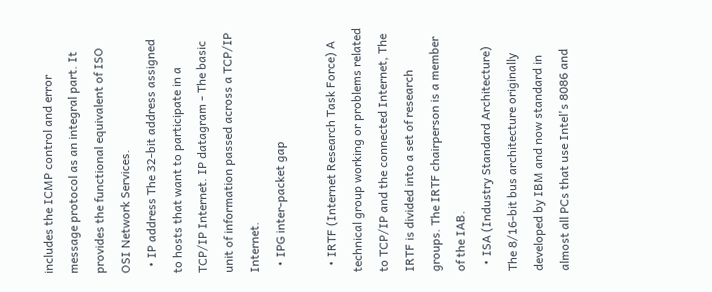includes the ICMP control and error message protocol as an integral part. It provides the functional equivalent of ISO OSI Network Services.
  • IP address The 32-bit address assigned to hosts that want to participate in a TCP/IP Internet. IP datagram - The basic unit of information passed across a TCP/IP Internet.
  • IPG inter-packet gap

  • IRTF (Internet Research Task Force) A technical group working or problems related to TCP/IP and the connected Internet, The IRTF is divided into a set of research groups. The IRTF chairperson is a member of the IAB.
  • ISA (Industry Standard Architecture) The 8/16-bit bus architecture originally developed by IBM and now standard in almost all PCs that use Intel's 8086 and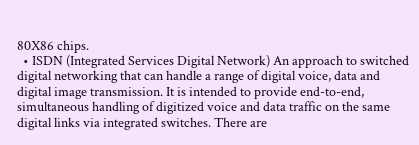80X86 chips.
  • ISDN (Integrated Services Digital Network) An approach to switched digital networking that can handle a range of digital voice, data and digital image transmission. It is intended to provide end-to-end, simultaneous handling of digitized voice and data traffic on the same digital links via integrated switches. There are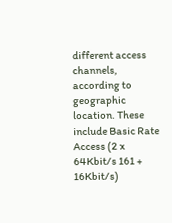different access channels, according to geographic location. These include Basic Rate Access (2 x 64Kbit/s 161 + 16Kbit/s)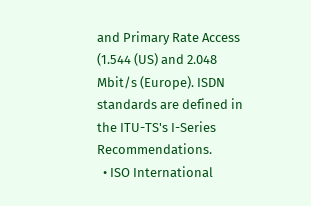and Primary Rate Access (1.544 (US) and 2.048 Mbit/s (Europe). ISDN standards are defined in the ITU-TS's I-Series Recommendations.
  • ISO International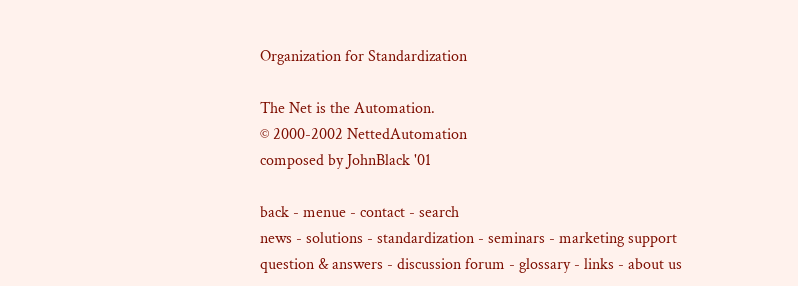Organization for Standardization

The Net is the Automation.
© 2000-2002 NettedAutomation
composed by JohnBlack '01

back - menue - contact - search
news - solutions - standardization - seminars - marketing support
question & answers - discussion forum - glossary - links - about us